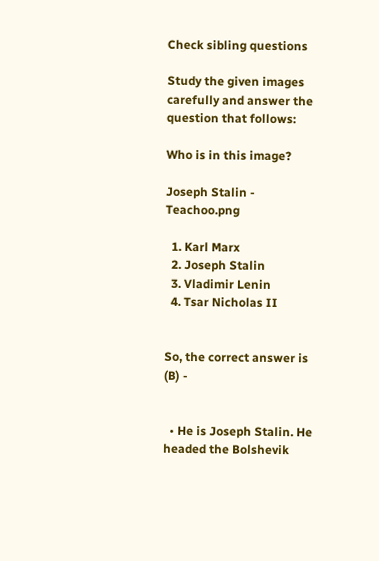Check sibling questions

Study the given images carefully and answer the question that follows:

Who is in this image?

Joseph Stalin - Teachoo.png

  1. Karl Marx
  2. Joseph Stalin
  3. Vladimir Lenin
  4. Tsar Nicholas II


So, the correct answer is (B) -


  • He is Joseph Stalin. He headed the Bolshevik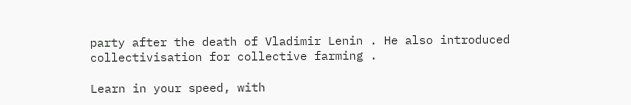party after the death of Vladimir Lenin . He also introduced collectivisation for collective farming .

Learn in your speed, with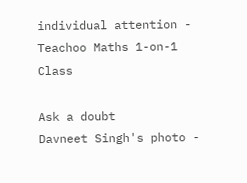individual attention - Teachoo Maths 1-on-1 Class

Ask a doubt
Davneet Singh's photo -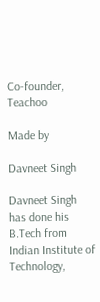Co-founder, Teachoo

Made by

Davneet Singh

Davneet Singh has done his B.Tech from Indian Institute of Technology,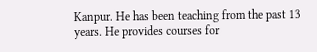Kanpur. He has been teaching from the past 13 years. He provides courses for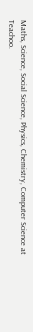Maths, Science, Social Science, Physics, Chemistry, Computer Science at Teachoo.